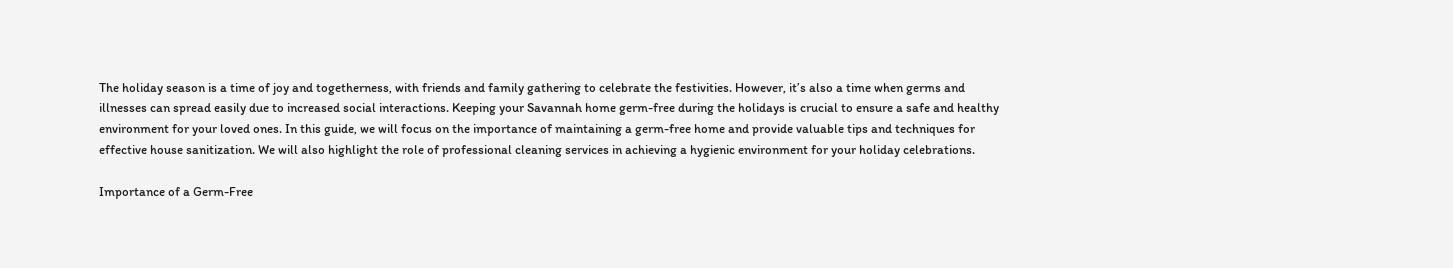The holiday season is a time of joy and togetherness, with friends and family gathering to celebrate the festivities. However, it’s also a time when germs and illnesses can spread easily due to increased social interactions. Keeping your Savannah home germ-free during the holidays is crucial to ensure a safe and healthy environment for your loved ones. In this guide, we will focus on the importance of maintaining a germ-free home and provide valuable tips and techniques for effective house sanitization. We will also highlight the role of professional cleaning services in achieving a hygienic environment for your holiday celebrations.

Importance of a Germ-Free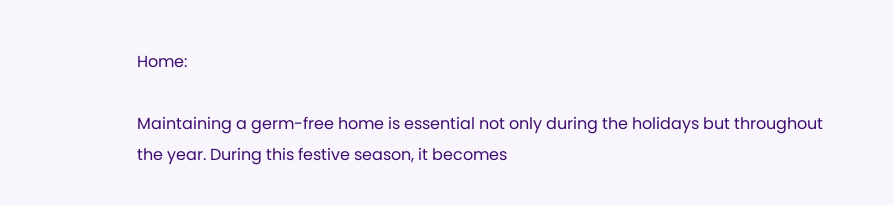Home:

Maintaining a germ-free home is essential not only during the holidays but throughout the year. During this festive season, it becomes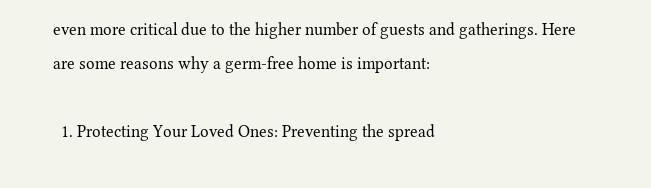even more critical due to the higher number of guests and gatherings. Here are some reasons why a germ-free home is important:

  1. Protecting Your Loved Ones: Preventing the spread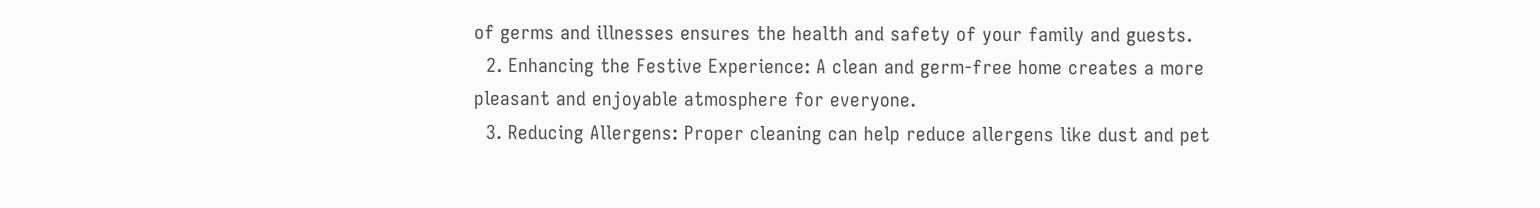of germs and illnesses ensures the health and safety of your family and guests.
  2. Enhancing the Festive Experience: A clean and germ-free home creates a more pleasant and enjoyable atmosphere for everyone.
  3. Reducing Allergens: Proper cleaning can help reduce allergens like dust and pet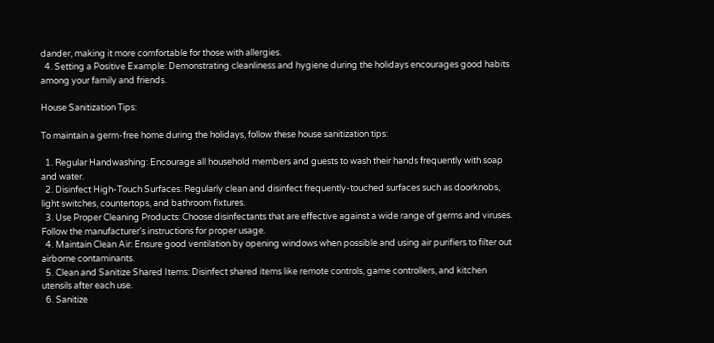dander, making it more comfortable for those with allergies.
  4. Setting a Positive Example: Demonstrating cleanliness and hygiene during the holidays encourages good habits among your family and friends.

House Sanitization Tips:

To maintain a germ-free home during the holidays, follow these house sanitization tips:

  1. Regular Handwashing: Encourage all household members and guests to wash their hands frequently with soap and water.
  2. Disinfect High-Touch Surfaces: Regularly clean and disinfect frequently-touched surfaces such as doorknobs, light switches, countertops, and bathroom fixtures.
  3. Use Proper Cleaning Products: Choose disinfectants that are effective against a wide range of germs and viruses. Follow the manufacturer’s instructions for proper usage.
  4. Maintain Clean Air: Ensure good ventilation by opening windows when possible and using air purifiers to filter out airborne contaminants.
  5. Clean and Sanitize Shared Items: Disinfect shared items like remote controls, game controllers, and kitchen utensils after each use.
  6. Sanitize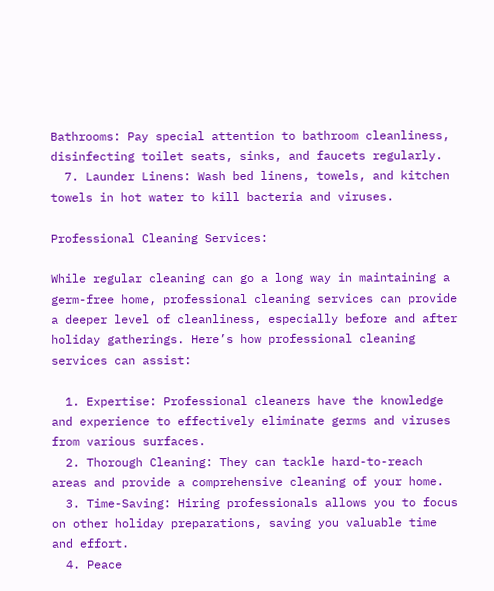Bathrooms: Pay special attention to bathroom cleanliness, disinfecting toilet seats, sinks, and faucets regularly.
  7. Launder Linens: Wash bed linens, towels, and kitchen towels in hot water to kill bacteria and viruses.

Professional Cleaning Services:

While regular cleaning can go a long way in maintaining a germ-free home, professional cleaning services can provide a deeper level of cleanliness, especially before and after holiday gatherings. Here’s how professional cleaning services can assist:

  1. Expertise: Professional cleaners have the knowledge and experience to effectively eliminate germs and viruses from various surfaces.
  2. Thorough Cleaning: They can tackle hard-to-reach areas and provide a comprehensive cleaning of your home.
  3. Time-Saving: Hiring professionals allows you to focus on other holiday preparations, saving you valuable time and effort.
  4. Peace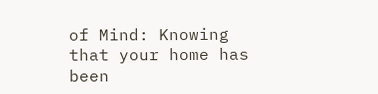of Mind: Knowing that your home has been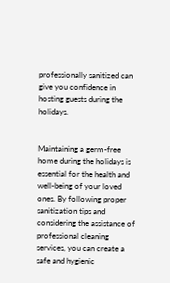professionally sanitized can give you confidence in hosting guests during the holidays.


Maintaining a germ-free home during the holidays is essential for the health and well-being of your loved ones. By following proper sanitization tips and considering the assistance of professional cleaning services, you can create a safe and hygienic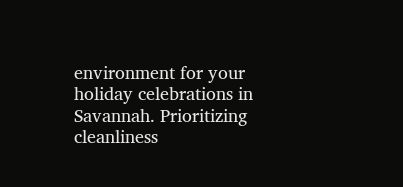environment for your holiday celebrations in Savannah. Prioritizing cleanliness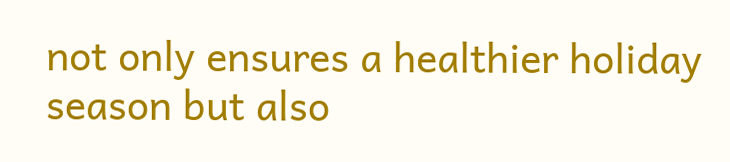not only ensures a healthier holiday season but also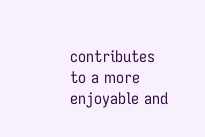contributes to a more enjoyable and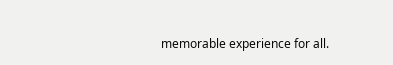memorable experience for all.